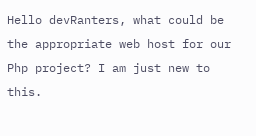Hello devRanters, what could be the appropriate web host for our Php project? I am just new to this.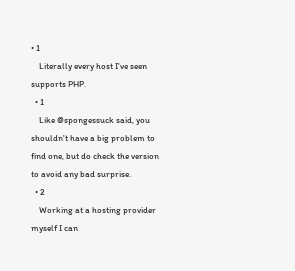• 1
    Literally every host I've seen supports PHP.
  • 1
    Like @spongessuck said, you shouldn't have a big problem to find one, but do check the version to avoid any bad surprise.
  • 2
    Working at a hosting provider myself I can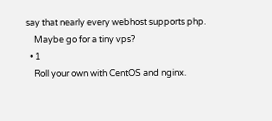say that nearly every webhost supports php.
    Maybe go for a tiny vps?
  • 1
    Roll your own with CentOS and nginx.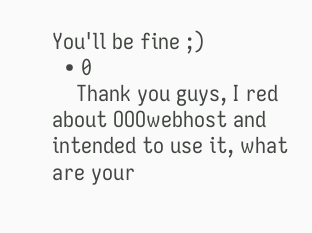You'll be fine ;)
  • 0
    Thank you guys, I red about OOOwebhost and intended to use it, what are your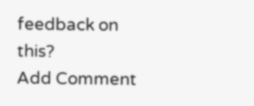feedback on this?
Add Comment